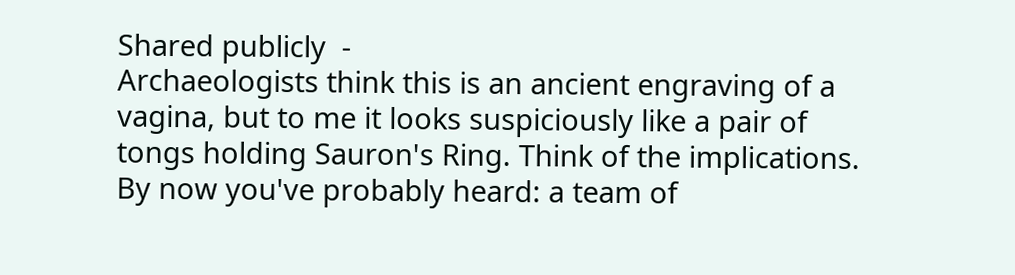Shared publicly  -
Archaeologists think this is an ancient engraving of a vagina, but to me it looks suspiciously like a pair of tongs holding Sauron's Ring. Think of the implications.
By now you've probably heard: a team of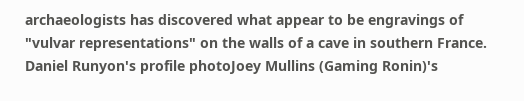archaeologists has discovered what appear to be engravings of "vulvar representations" on the walls of a cave in southern France.
Daniel Runyon's profile photoJoey Mullins (Gaming Ronin)'s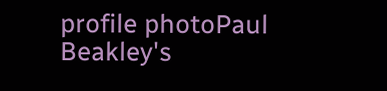profile photoPaul Beakley's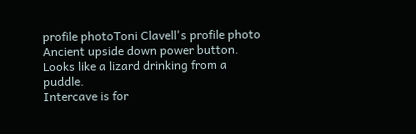profile photoToni Clavell's profile photo
Ancient upside down power button.
Looks like a lizard drinking from a puddle.
Intercave is for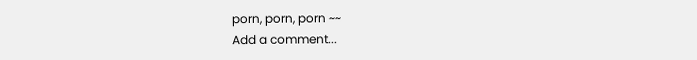porn, porn, porn ~~
Add a comment...